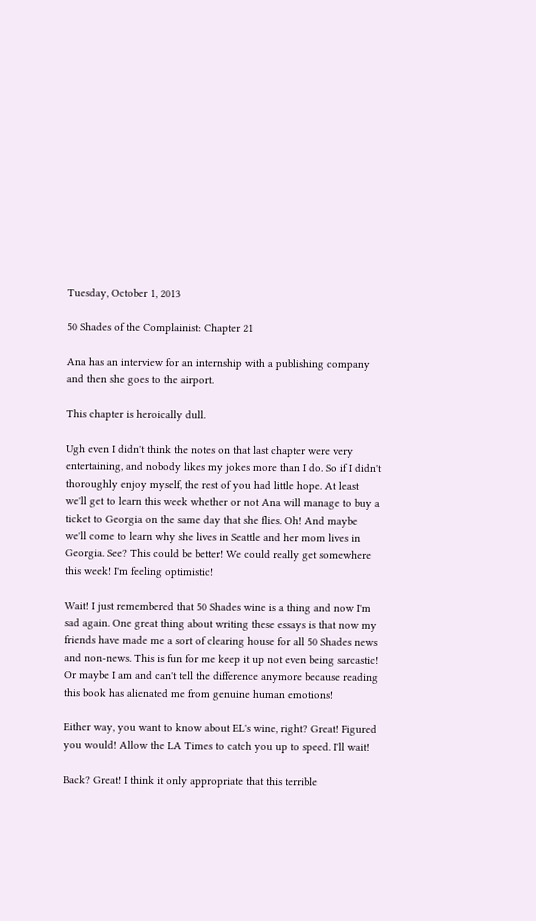Tuesday, October 1, 2013

50 Shades of the Complainist: Chapter 21

Ana has an interview for an internship with a publishing company and then she goes to the airport.

This chapter is heroically dull.

Ugh even I didn't think the notes on that last chapter were very entertaining, and nobody likes my jokes more than I do. So if I didn't thoroughly enjoy myself, the rest of you had little hope. At least we'll get to learn this week whether or not Ana will manage to buy a ticket to Georgia on the same day that she flies. Oh! And maybe we'll come to learn why she lives in Seattle and her mom lives in Georgia. See? This could be better! We could really get somewhere this week! I'm feeling optimistic!

Wait! I just remembered that 50 Shades wine is a thing and now I'm sad again. One great thing about writing these essays is that now my friends have made me a sort of clearing house for all 50 Shades news and non-news. This is fun for me keep it up not even being sarcastic! Or maybe I am and can't tell the difference anymore because reading this book has alienated me from genuine human emotions!

Either way, you want to know about EL's wine, right? Great! Figured you would! Allow the LA Times to catch you up to speed. I'll wait!

Back? Great! I think it only appropriate that this terrible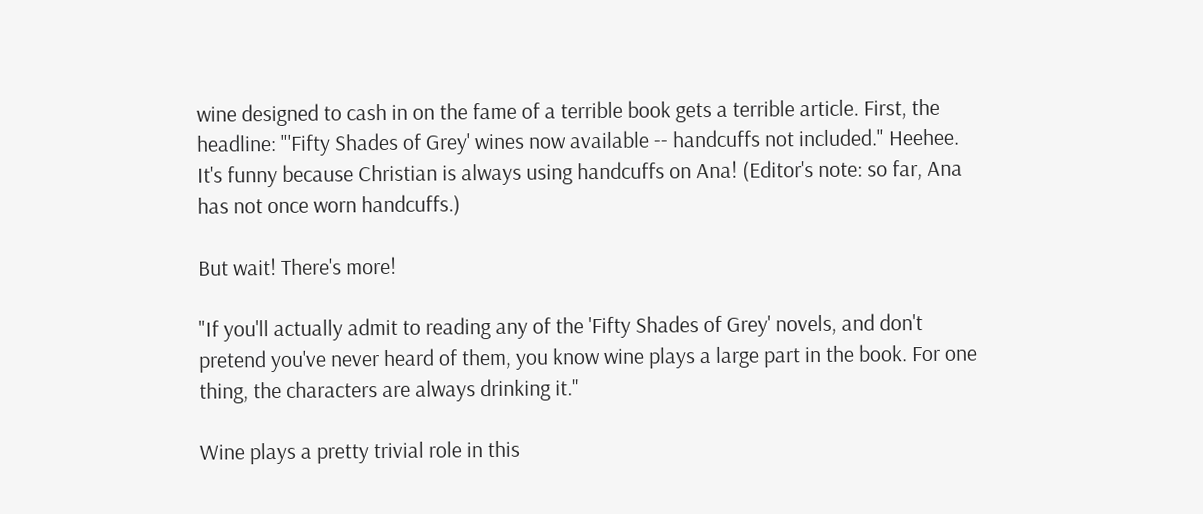wine designed to cash in on the fame of a terrible book gets a terrible article. First, the headline: "'Fifty Shades of Grey' wines now available -- handcuffs not included." Heehee. It's funny because Christian is always using handcuffs on Ana! (Editor's note: so far, Ana has not once worn handcuffs.)

But wait! There's more!

"If you'll actually admit to reading any of the 'Fifty Shades of Grey' novels, and don't pretend you've never heard of them, you know wine plays a large part in the book. For one thing, the characters are always drinking it."

Wine plays a pretty trivial role in this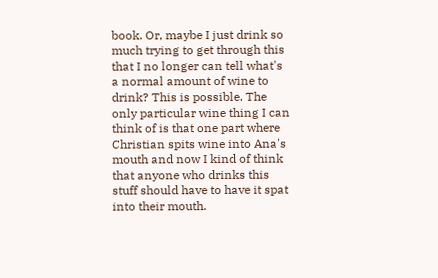book. Or, maybe I just drink so much trying to get through this that I no longer can tell what's a normal amount of wine to drink? This is possible. The only particular wine thing I can think of is that one part where Christian spits wine into Ana's mouth and now I kind of think that anyone who drinks this stuff should have to have it spat into their mouth.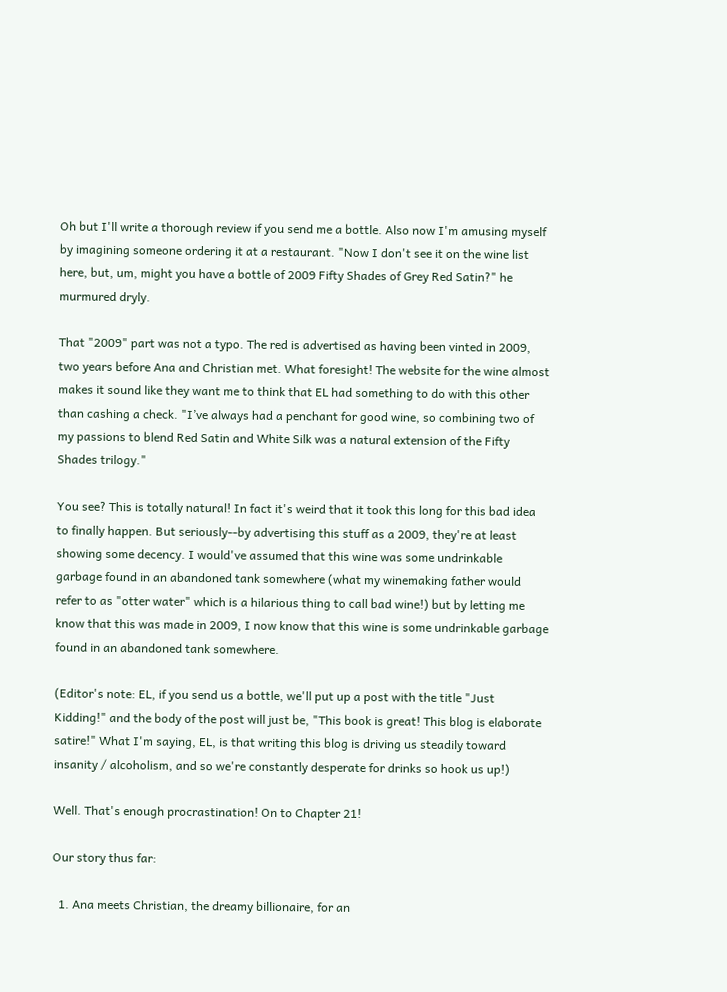Oh but I'll write a thorough review if you send me a bottle. Also now I'm amusing myself by imagining someone ordering it at a restaurant. "Now I don't see it on the wine list here, but, um, might you have a bottle of 2009 Fifty Shades of Grey Red Satin?" he murmured dryly.

That "2009" part was not a typo. The red is advertised as having been vinted in 2009, two years before Ana and Christian met. What foresight! The website for the wine almost makes it sound like they want me to think that EL had something to do with this other than cashing a check. "I’ve always had a penchant for good wine, so combining two of my passions to blend Red Satin and White Silk was a natural extension of the Fifty Shades trilogy."

You see? This is totally natural! In fact it's weird that it took this long for this bad idea to finally happen. But seriously--by advertising this stuff as a 2009, they're at least showing some decency. I would've assumed that this wine was some undrinkable garbage found in an abandoned tank somewhere (what my winemaking father would refer to as "otter water" which is a hilarious thing to call bad wine!) but by letting me know that this was made in 2009, I now know that this wine is some undrinkable garbage found in an abandoned tank somewhere.

(Editor's note: EL, if you send us a bottle, we'll put up a post with the title "Just Kidding!" and the body of the post will just be, "This book is great! This blog is elaborate satire!" What I'm saying, EL, is that writing this blog is driving us steadily toward insanity / alcoholism, and so we're constantly desperate for drinks so hook us up!)

Well. That's enough procrastination! On to Chapter 21!

Our story thus far:

  1. Ana meets Christian, the dreamy billionaire, for an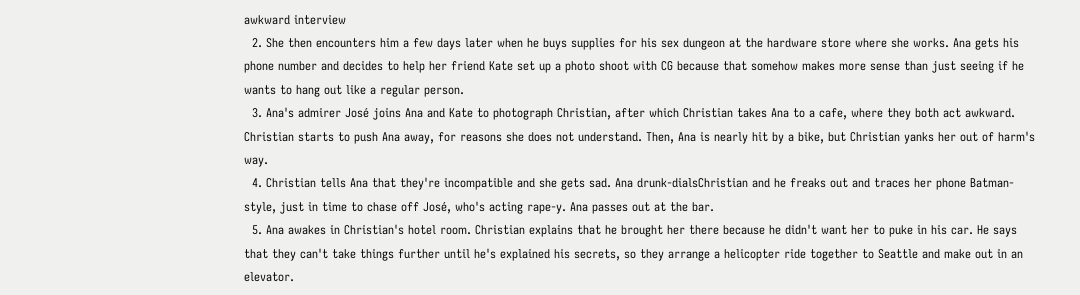awkward interview
  2. She then encounters him a few days later when he buys supplies for his sex dungeon at the hardware store where she works. Ana gets his phone number and decides to help her friend Kate set up a photo shoot with CG because that somehow makes more sense than just seeing if he wants to hang out like a regular person.
  3. Ana's admirer José joins Ana and Kate to photograph Christian, after which Christian takes Ana to a cafe, where they both act awkward. Christian starts to push Ana away, for reasons she does not understand. Then, Ana is nearly hit by a bike, but Christian yanks her out of harm's way.
  4. Christian tells Ana that they're incompatible and she gets sad. Ana drunk-dialsChristian and he freaks out and traces her phone Batman-style, just in time to chase off José, who's acting rape-y. Ana passes out at the bar.
  5. Ana awakes in Christian's hotel room. Christian explains that he brought her there because he didn't want her to puke in his car. He says that they can't take things further until he's explained his secrets, so they arrange a helicopter ride together to Seattle and make out in an elevator.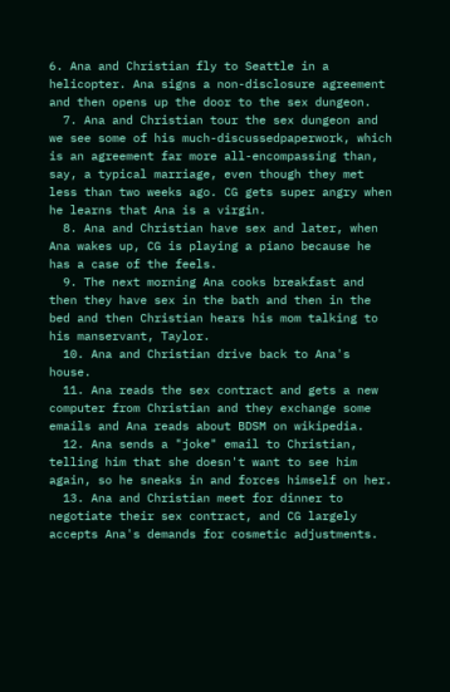6. Ana and Christian fly to Seattle in a helicopter. Ana signs a non-disclosure agreement and then opens up the door to the sex dungeon.
  7. Ana and Christian tour the sex dungeon and we see some of his much-discussedpaperwork, which is an agreement far more all-encompassing than, say, a typical marriage, even though they met less than two weeks ago. CG gets super angry when he learns that Ana is a virgin.
  8. Ana and Christian have sex and later, when Ana wakes up, CG is playing a piano because he has a case of the feels.
  9. The next morning Ana cooks breakfast and then they have sex in the bath and then in the bed and then Christian hears his mom talking to his manservant, Taylor.
  10. Ana and Christian drive back to Ana's house.
  11. Ana reads the sex contract and gets a new computer from Christian and they exchange some emails and Ana reads about BDSM on wikipedia.
  12. Ana sends a "joke" email to Christian, telling him that she doesn't want to see him again, so he sneaks in and forces himself on her.
  13. Ana and Christian meet for dinner to negotiate their sex contract, and CG largely accepts Ana's demands for cosmetic adjustments.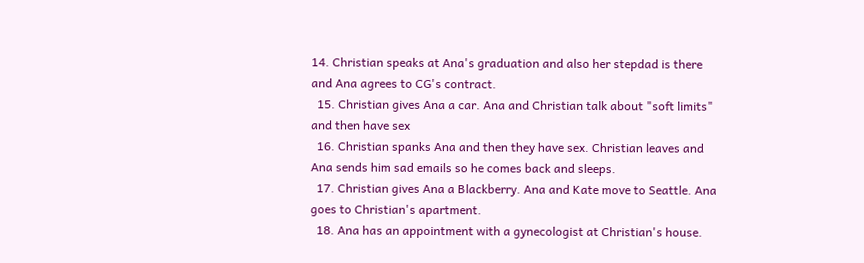14. Christian speaks at Ana's graduation and also her stepdad is there and Ana agrees to CG's contract.
  15. Christian gives Ana a car. Ana and Christian talk about "soft limits" and then have sex
  16. Christian spanks Ana and then they have sex. Christian leaves and Ana sends him sad emails so he comes back and sleeps.
  17. Christian gives Ana a Blackberry. Ana and Kate move to Seattle. Ana goes to Christian's apartment.
  18. Ana has an appointment with a gynecologist at Christian's house.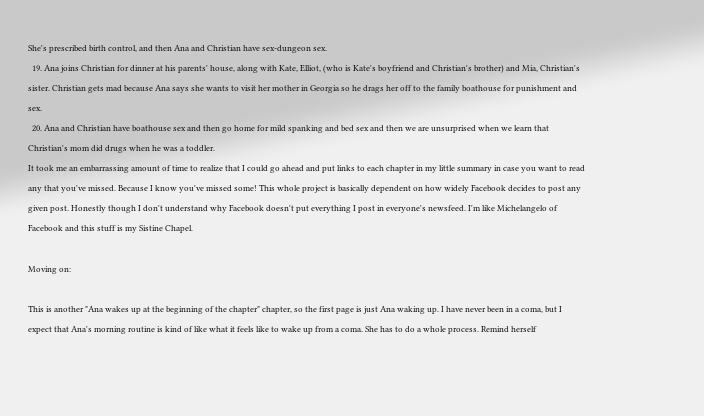She's prescribed birth control, and then Ana and Christian have sex-dungeon sex.
  19. Ana joins Christian for dinner at his parents' house, along with Kate, Elliot, (who is Kate's boyfriend and Christian's brother) and Mia, Christian's sister. Christian gets mad because Ana says she wants to visit her mother in Georgia so he drags her off to the family boathouse for punishment and sex.
  20. Ana and Christian have boathouse sex and then go home for mild spanking and bed sex and then we are unsurprised when we learn that Christian's mom did drugs when he was a toddler.
It took me an embarrassing amount of time to realize that I could go ahead and put links to each chapter in my little summary in case you want to read any that you've missed. Because I know you've missed some! This whole project is basically dependent on how widely Facebook decides to post any given post. Honestly though I don't understand why Facebook doesn't put everything I post in everyone's newsfeed. I'm like Michelangelo of Facebook and this stuff is my Sistine Chapel.

Moving on:

This is another "Ana wakes up at the beginning of the chapter" chapter, so the first page is just Ana waking up. I have never been in a coma, but I expect that Ana's morning routine is kind of like what it feels like to wake up from a coma. She has to do a whole process. Remind herself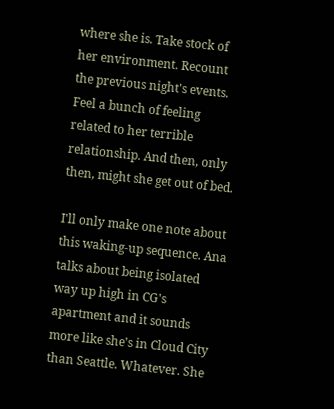where she is. Take stock of her environment. Recount the previous night's events. Feel a bunch of feeling related to her terrible relationship. And then, only then, might she get out of bed.

I'll only make one note about this waking-up sequence. Ana talks about being isolated way up high in CG's apartment and it sounds more like she's in Cloud City than Seattle. Whatever. She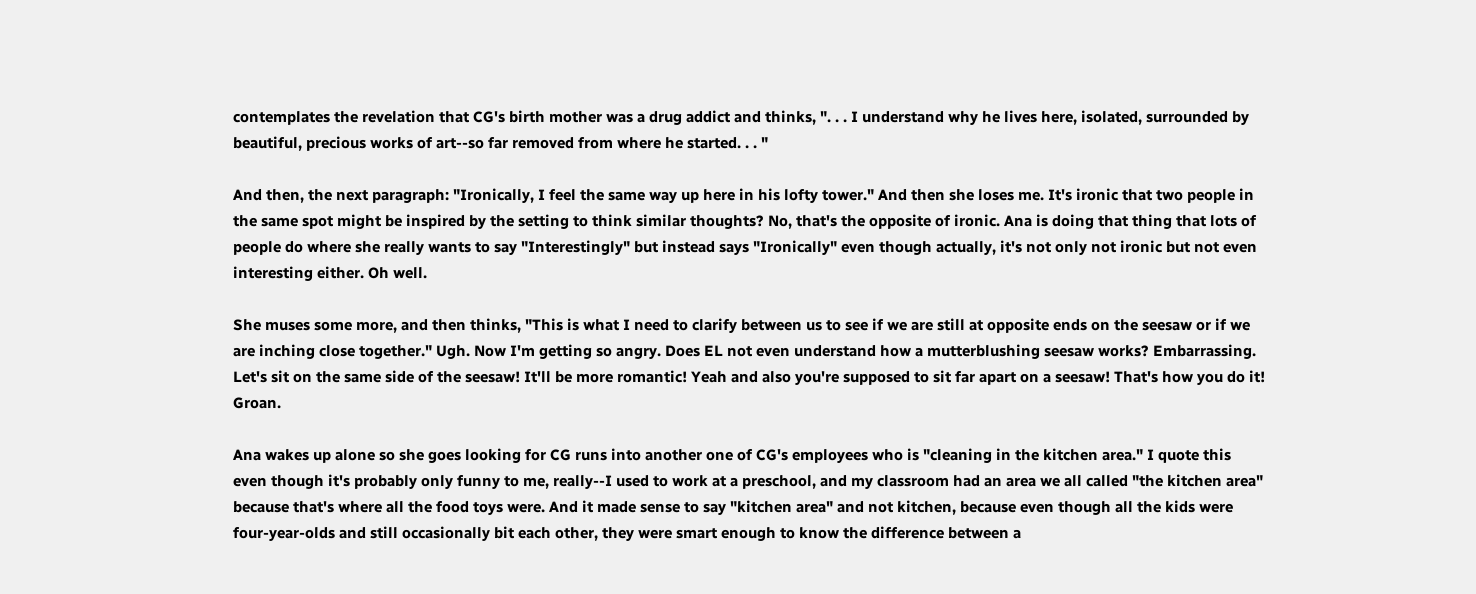contemplates the revelation that CG's birth mother was a drug addict and thinks, ". . . I understand why he lives here, isolated, surrounded by beautiful, precious works of art--so far removed from where he started. . . "

And then, the next paragraph: "Ironically, I feel the same way up here in his lofty tower." And then she loses me. It's ironic that two people in the same spot might be inspired by the setting to think similar thoughts? No, that's the opposite of ironic. Ana is doing that thing that lots of people do where she really wants to say "Interestingly" but instead says "Ironically" even though actually, it's not only not ironic but not even interesting either. Oh well.

She muses some more, and then thinks, "This is what I need to clarify between us to see if we are still at opposite ends on the seesaw or if we are inching close together." Ugh. Now I'm getting so angry. Does EL not even understand how a mutterblushing seesaw works? Embarrassing. Let's sit on the same side of the seesaw! It'll be more romantic! Yeah and also you're supposed to sit far apart on a seesaw! That's how you do it! Groan.

Ana wakes up alone so she goes looking for CG runs into another one of CG's employees who is "cleaning in the kitchen area." I quote this even though it's probably only funny to me, really--I used to work at a preschool, and my classroom had an area we all called "the kitchen area" because that's where all the food toys were. And it made sense to say "kitchen area" and not kitchen, because even though all the kids were four-year-olds and still occasionally bit each other, they were smart enough to know the difference between a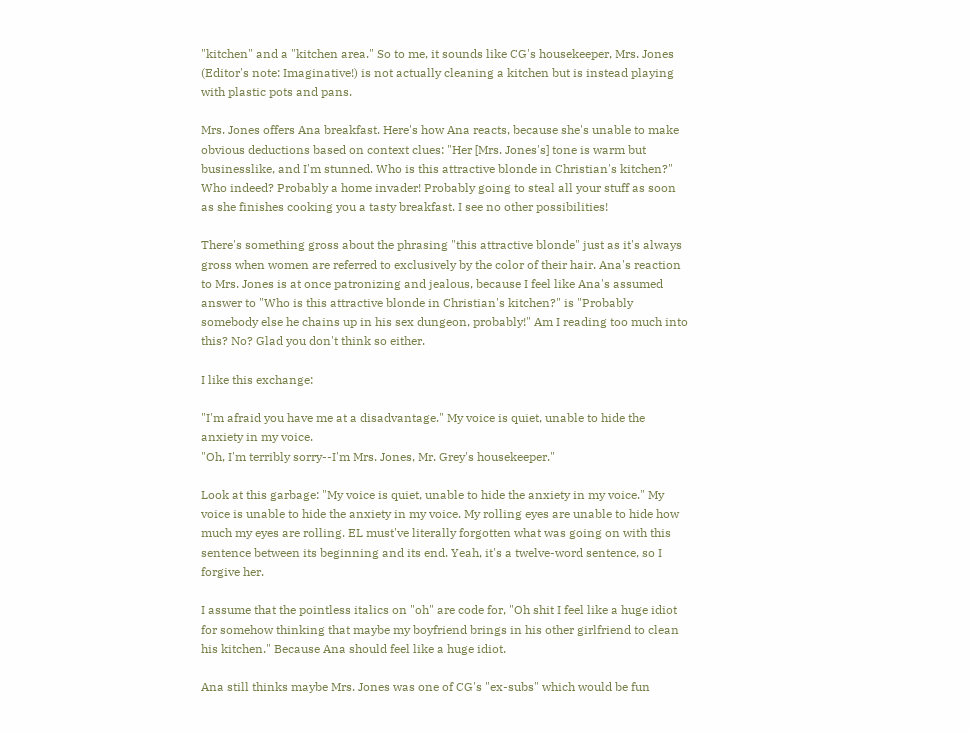"kitchen" and a "kitchen area." So to me, it sounds like CG's housekeeper, Mrs. Jones (Editor's note: Imaginative!) is not actually cleaning a kitchen but is instead playing with plastic pots and pans.

Mrs. Jones offers Ana breakfast. Here's how Ana reacts, because she's unable to make obvious deductions based on context clues: "Her [Mrs. Jones's] tone is warm but businesslike, and I'm stunned. Who is this attractive blonde in Christian's kitchen?" Who indeed? Probably a home invader! Probably going to steal all your stuff as soon as she finishes cooking you a tasty breakfast. I see no other possibilities!

There's something gross about the phrasing "this attractive blonde" just as it's always gross when women are referred to exclusively by the color of their hair. Ana's reaction to Mrs. Jones is at once patronizing and jealous, because I feel like Ana's assumed answer to "Who is this attractive blonde in Christian's kitchen?" is "Probably somebody else he chains up in his sex dungeon, probably!" Am I reading too much into this? No? Glad you don't think so either.

I like this exchange:

"I'm afraid you have me at a disadvantage." My voice is quiet, unable to hide the anxiety in my voice.
"Oh, I'm terribly sorry--I'm Mrs. Jones, Mr. Grey's housekeeper."

Look at this garbage: "My voice is quiet, unable to hide the anxiety in my voice." My voice is unable to hide the anxiety in my voice. My rolling eyes are unable to hide how much my eyes are rolling. EL must've literally forgotten what was going on with this sentence between its beginning and its end. Yeah, it's a twelve-word sentence, so I forgive her.

I assume that the pointless italics on "oh" are code for, "Oh shit I feel like a huge idiot for somehow thinking that maybe my boyfriend brings in his other girlfriend to clean his kitchen." Because Ana should feel like a huge idiot.

Ana still thinks maybe Mrs. Jones was one of CG's "ex-subs" which would be fun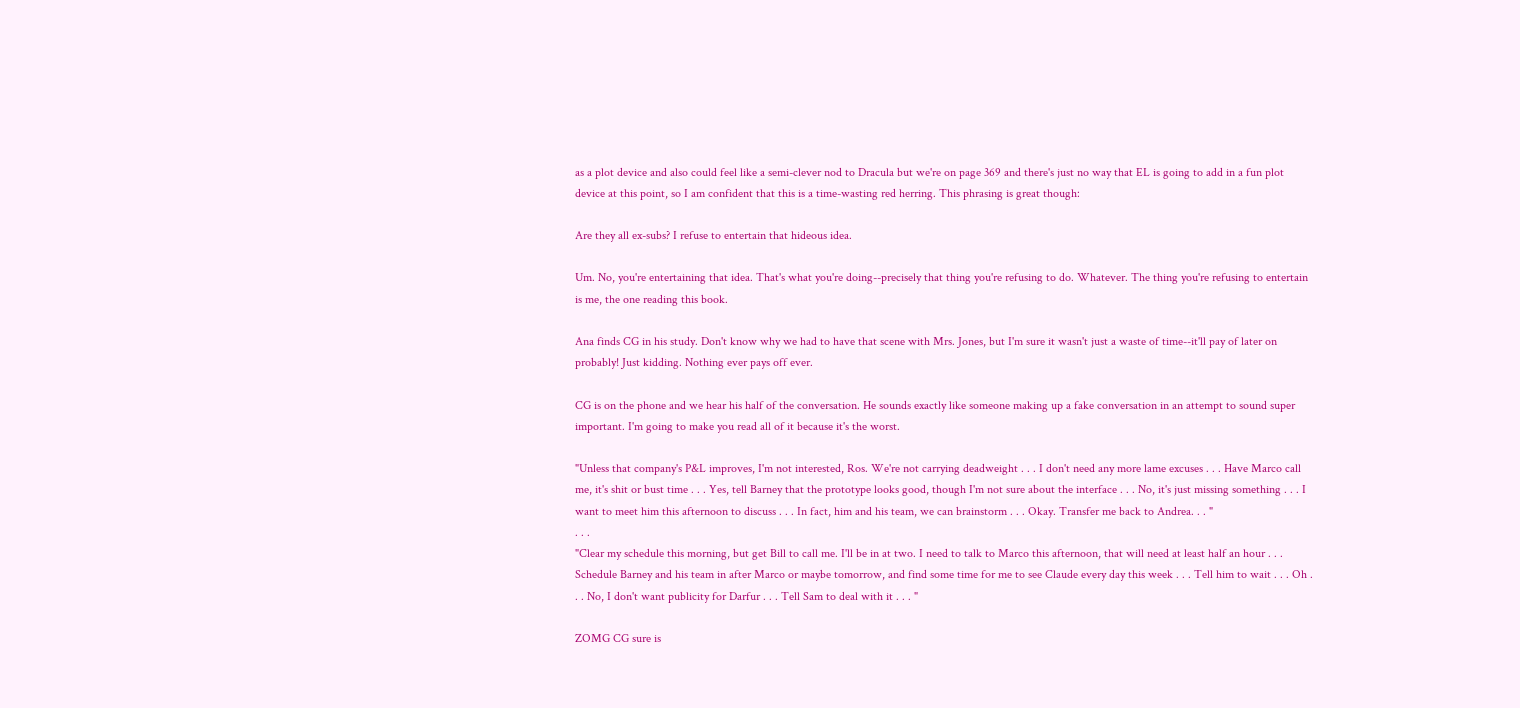as a plot device and also could feel like a semi-clever nod to Dracula but we're on page 369 and there's just no way that EL is going to add in a fun plot device at this point, so I am confident that this is a time-wasting red herring. This phrasing is great though:

Are they all ex-subs? I refuse to entertain that hideous idea.

Um. No, you're entertaining that idea. That's what you're doing--precisely that thing you're refusing to do. Whatever. The thing you're refusing to entertain is me, the one reading this book.

Ana finds CG in his study. Don't know why we had to have that scene with Mrs. Jones, but I'm sure it wasn't just a waste of time--it'll pay of later on probably! Just kidding. Nothing ever pays off ever.

CG is on the phone and we hear his half of the conversation. He sounds exactly like someone making up a fake conversation in an attempt to sound super important. I'm going to make you read all of it because it's the worst.

"Unless that company's P&L improves, I'm not interested, Ros. We're not carrying deadweight . . . I don't need any more lame excuses . . . Have Marco call me, it's shit or bust time . . . Yes, tell Barney that the prototype looks good, though I'm not sure about the interface . . . No, it's just missing something . . . I want to meet him this afternoon to discuss . . . In fact, him and his team, we can brainstorm . . . Okay. Transfer me back to Andrea. . . "
. . .
"Clear my schedule this morning, but get Bill to call me. I'll be in at two. I need to talk to Marco this afternoon, that will need at least half an hour . . . Schedule Barney and his team in after Marco or maybe tomorrow, and find some time for me to see Claude every day this week . . . Tell him to wait . . . Oh . . . No, I don't want publicity for Darfur . . . Tell Sam to deal with it . . . "

ZOMG CG sure is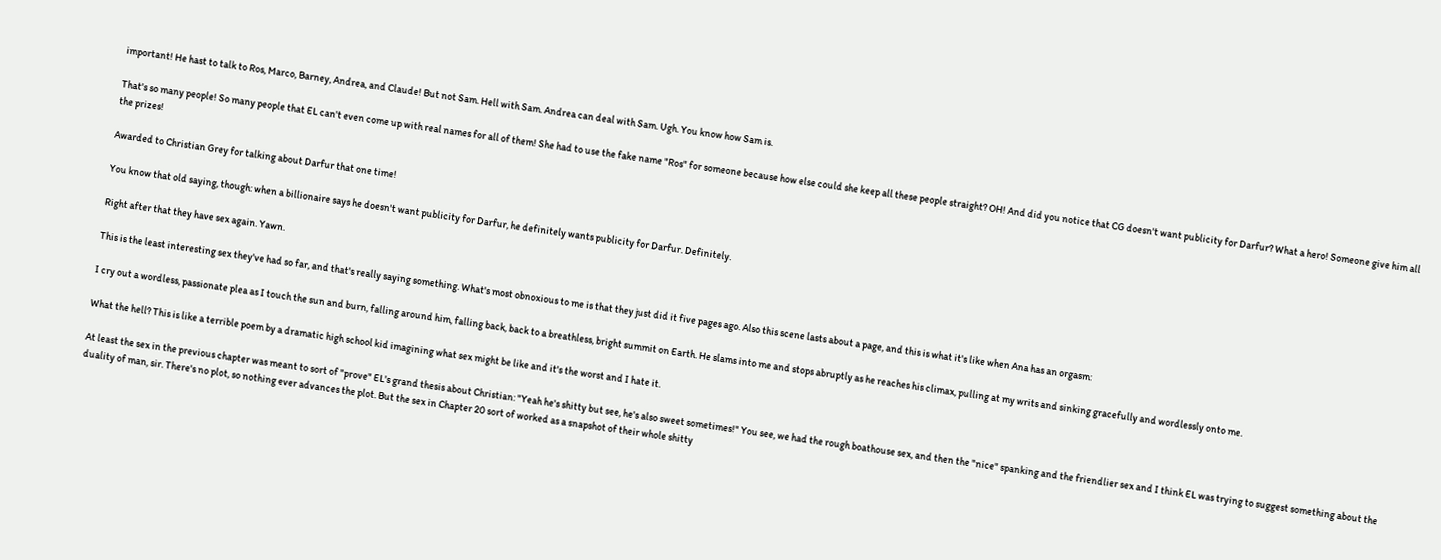important! He hast to talk to Ros, Marco, Barney, Andrea, and Claude! But not Sam. Hell with Sam. Andrea can deal with Sam. Ugh. You know how Sam is.

That's so many people! So many people that EL can't even come up with real names for all of them! She had to use the fake name "Ros" for someone because how else could she keep all these people straight? OH! And did you notice that CG doesn't want publicity for Darfur? What a hero! Someone give him all the prizes!

Awarded to Christian Grey for talking about Darfur that one time!

You know that old saying, though: when a billionaire says he doesn't want publicity for Darfur, he definitely wants publicity for Darfur. Definitely.

Right after that they have sex again. Yawn.

This is the least interesting sex they've had so far, and that's really saying something. What's most obnoxious to me is that they just did it five pages ago. Also this scene lasts about a page, and this is what it's like when Ana has an orgasm:

I cry out a wordless, passionate plea as I touch the sun and burn, falling around him, falling back, back to a breathless, bright summit on Earth. He slams into me and stops abruptly as he reaches his climax, pulling at my writs and sinking gracefully and wordlessly onto me.

What the hell? This is like a terrible poem by a dramatic high school kid imagining what sex might be like and it's the worst and I hate it.

At least the sex in the previous chapter was meant to sort of "prove" EL's grand thesis about Christian: "Yeah he's shitty but see, he's also sweet sometimes!" You see, we had the rough boathouse sex, and then the "nice" spanking and the friendlier sex and I think EL was trying to suggest something about the duality of man, sir. There's no plot, so nothing ever advances the plot. But the sex in Chapter 20 sort of worked as a snapshot of their whole shitty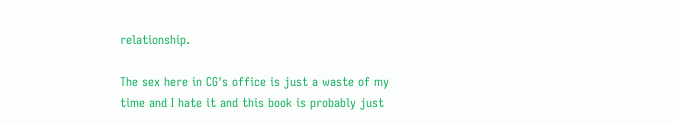relationship.

The sex here in CG's office is just a waste of my time and I hate it and this book is probably just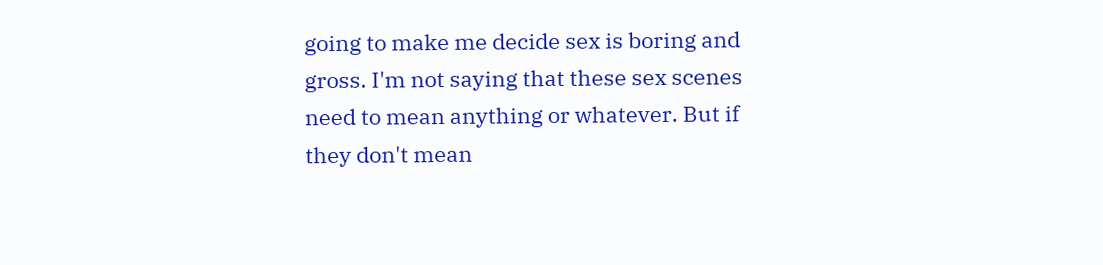going to make me decide sex is boring and gross. I'm not saying that these sex scenes need to mean anything or whatever. But if they don't mean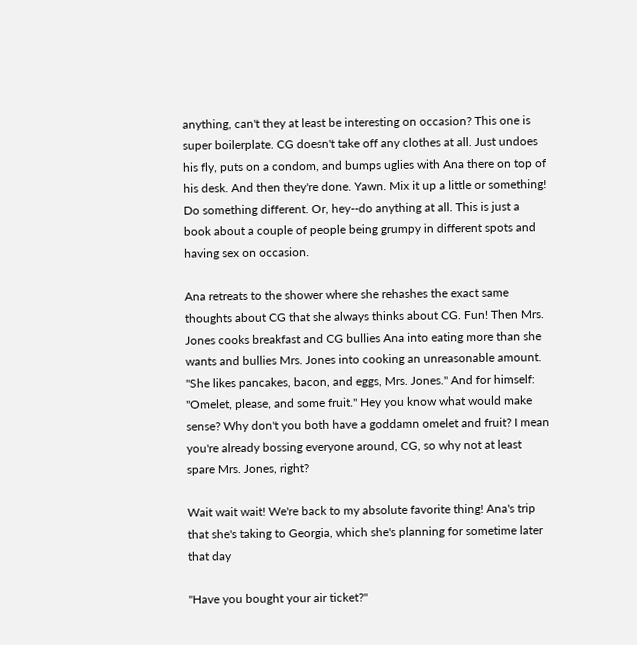anything, can't they at least be interesting on occasion? This one is super boilerplate. CG doesn't take off any clothes at all. Just undoes his fly, puts on a condom, and bumps uglies with Ana there on top of his desk. And then they're done. Yawn. Mix it up a little or something! Do something different. Or, hey--do anything at all. This is just a book about a couple of people being grumpy in different spots and having sex on occasion.

Ana retreats to the shower where she rehashes the exact same thoughts about CG that she always thinks about CG. Fun! Then Mrs. Jones cooks breakfast and CG bullies Ana into eating more than she wants and bullies Mrs. Jones into cooking an unreasonable amount. "She likes pancakes, bacon, and eggs, Mrs. Jones." And for himself: "Omelet, please, and some fruit." Hey you know what would make sense? Why don't you both have a goddamn omelet and fruit? I mean you're already bossing everyone around, CG, so why not at least spare Mrs. Jones, right?

Wait wait wait! We're back to my absolute favorite thing! Ana's trip that she's taking to Georgia, which she's planning for sometime later that day

"Have you bought your air ticket?"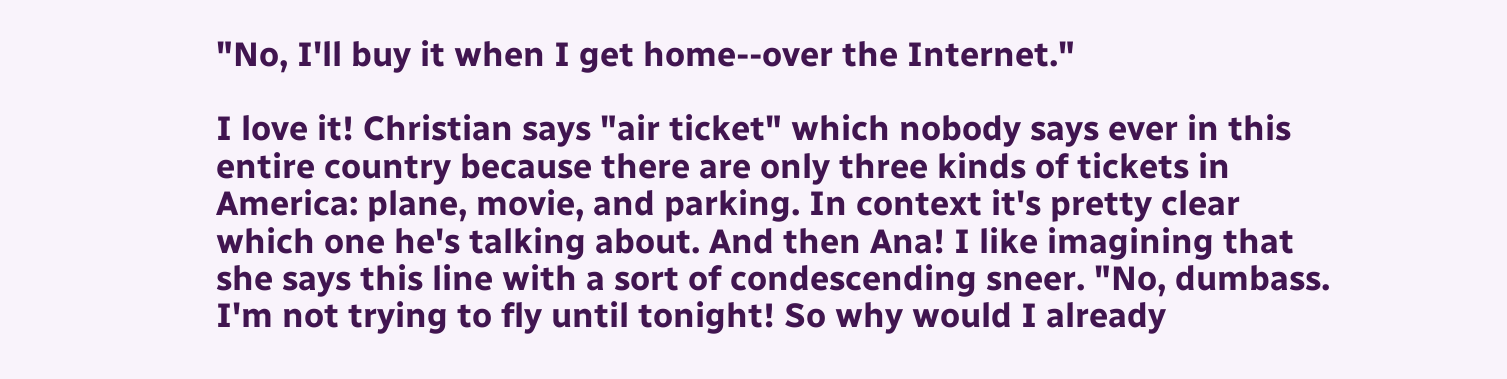"No, I'll buy it when I get home--over the Internet."

I love it! Christian says "air ticket" which nobody says ever in this entire country because there are only three kinds of tickets in America: plane, movie, and parking. In context it's pretty clear which one he's talking about. And then Ana! I like imagining that she says this line with a sort of condescending sneer. "No, dumbass. I'm not trying to fly until tonight! So why would I already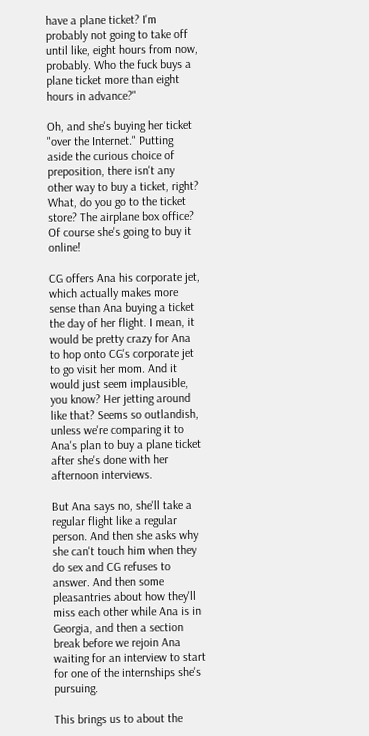have a plane ticket? I'm probably not going to take off until like, eight hours from now, probably. Who the fuck buys a plane ticket more than eight hours in advance?"

Oh, and she's buying her ticket "over the Internet." Putting aside the curious choice of preposition, there isn't any other way to buy a ticket, right? What, do you go to the ticket store? The airplane box office? Of course she's going to buy it online!

CG offers Ana his corporate jet, which actually makes more sense than Ana buying a ticket the day of her flight. I mean, it would be pretty crazy for Ana to hop onto CG's corporate jet to go visit her mom. And it would just seem implausible, you know? Her jetting around like that? Seems so outlandish, unless we're comparing it to Ana's plan to buy a plane ticket after she's done with her afternoon interviews.

But Ana says no, she'll take a regular flight like a regular person. And then she asks why she can't touch him when they do sex and CG refuses to answer. And then some pleasantries about how they'll miss each other while Ana is in Georgia, and then a section break before we rejoin Ana waiting for an interview to start for one of the internships she's pursuing.

This brings us to about the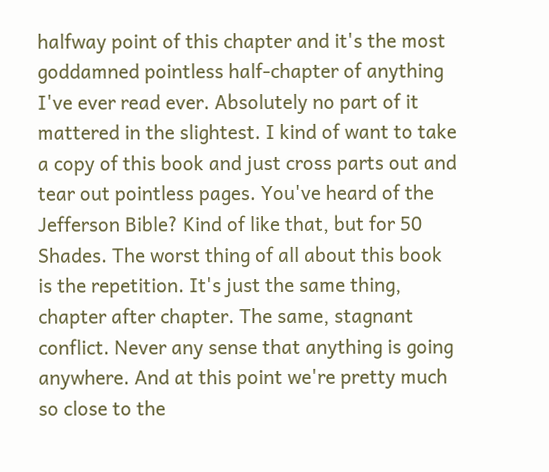halfway point of this chapter and it's the most goddamned pointless half-chapter of anything I've ever read ever. Absolutely no part of it mattered in the slightest. I kind of want to take a copy of this book and just cross parts out and tear out pointless pages. You've heard of the Jefferson Bible? Kind of like that, but for 50 Shades. The worst thing of all about this book is the repetition. It's just the same thing, chapter after chapter. The same, stagnant conflict. Never any sense that anything is going anywhere. And at this point we're pretty much so close to the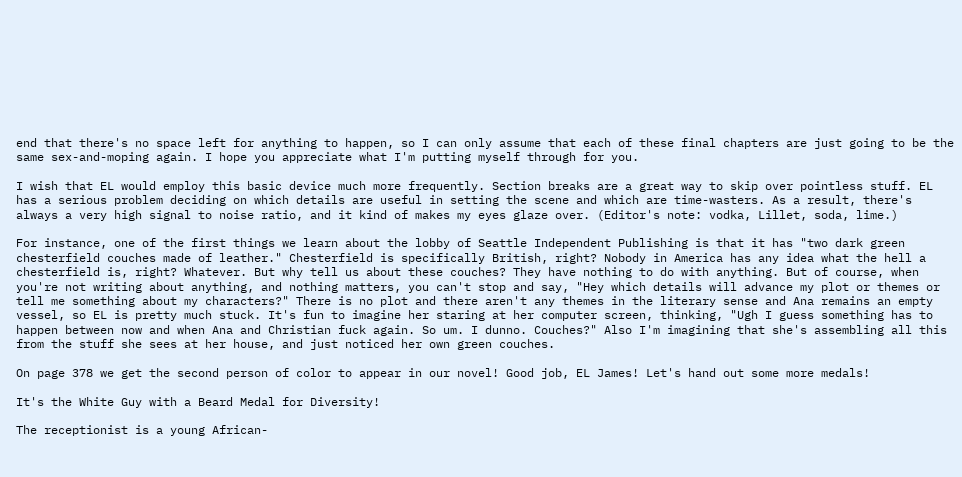end that there's no space left for anything to happen, so I can only assume that each of these final chapters are just going to be the same sex-and-moping again. I hope you appreciate what I'm putting myself through for you.

I wish that EL would employ this basic device much more frequently. Section breaks are a great way to skip over pointless stuff. EL has a serious problem deciding on which details are useful in setting the scene and which are time-wasters. As a result, there's always a very high signal to noise ratio, and it kind of makes my eyes glaze over. (Editor's note: vodka, Lillet, soda, lime.)

For instance, one of the first things we learn about the lobby of Seattle Independent Publishing is that it has "two dark green chesterfield couches made of leather." Chesterfield is specifically British, right? Nobody in America has any idea what the hell a chesterfield is, right? Whatever. But why tell us about these couches? They have nothing to do with anything. But of course, when you're not writing about anything, and nothing matters, you can't stop and say, "Hey which details will advance my plot or themes or tell me something about my characters?" There is no plot and there aren't any themes in the literary sense and Ana remains an empty vessel, so EL is pretty much stuck. It's fun to imagine her staring at her computer screen, thinking, "Ugh I guess something has to happen between now and when Ana and Christian fuck again. So um. I dunno. Couches?" Also I'm imagining that she's assembling all this from the stuff she sees at her house, and just noticed her own green couches.

On page 378 we get the second person of color to appear in our novel! Good job, EL James! Let's hand out some more medals!

It's the White Guy with a Beard Medal for Diversity!

The receptionist is a young African-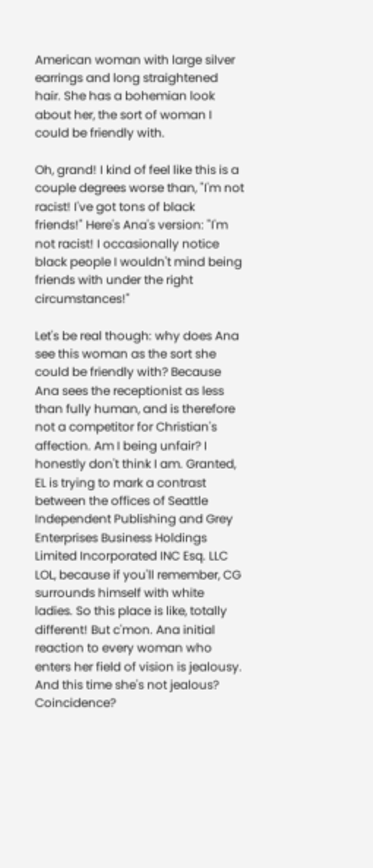American woman with large silver earrings and long straightened hair. She has a bohemian look about her, the sort of woman I could be friendly with.

Oh, grand! I kind of feel like this is a couple degrees worse than, "I'm not racist! I've got tons of black friends!" Here's Ana's version: "I'm not racist! I occasionally notice black people I wouldn't mind being friends with under the right circumstances!"

Let's be real though: why does Ana see this woman as the sort she could be friendly with? Because Ana sees the receptionist as less than fully human, and is therefore not a competitor for Christian's affection. Am I being unfair? I honestly don't think I am. Granted, EL is trying to mark a contrast between the offices of Seattle Independent Publishing and Grey Enterprises Business Holdings Limited Incorporated INC Esq. LLC LOL, because if you'll remember, CG surrounds himself with white ladies. So this place is like, totally different! But c'mon. Ana initial reaction to every woman who enters her field of vision is jealousy. And this time she's not jealous? Coincidence?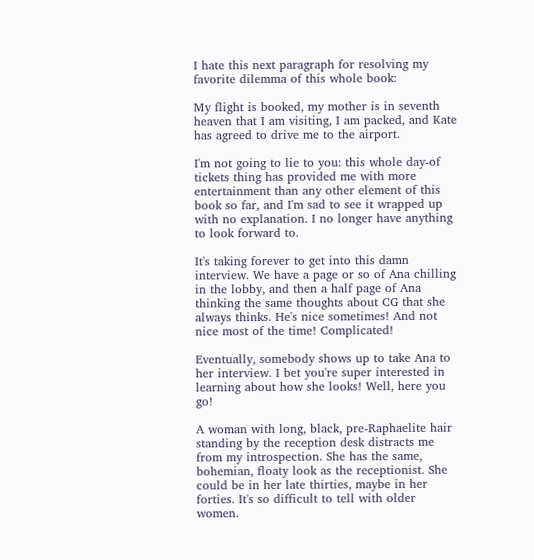I hate this next paragraph for resolving my favorite dilemma of this whole book:

My flight is booked, my mother is in seventh heaven that I am visiting, I am packed, and Kate has agreed to drive me to the airport.

I'm not going to lie to you: this whole day-of tickets thing has provided me with more entertainment than any other element of this book so far, and I'm sad to see it wrapped up with no explanation. I no longer have anything to look forward to.

It's taking forever to get into this damn interview. We have a page or so of Ana chilling in the lobby, and then a half page of Ana thinking the same thoughts about CG that she always thinks. He's nice sometimes! And not nice most of the time! Complicated!

Eventually, somebody shows up to take Ana to her interview. I bet you're super interested in learning about how she looks! Well, here you go!

A woman with long, black, pre-Raphaelite hair standing by the reception desk distracts me from my introspection. She has the same, bohemian, floaty look as the receptionist. She could be in her late thirties, maybe in her forties. It's so difficult to tell with older women.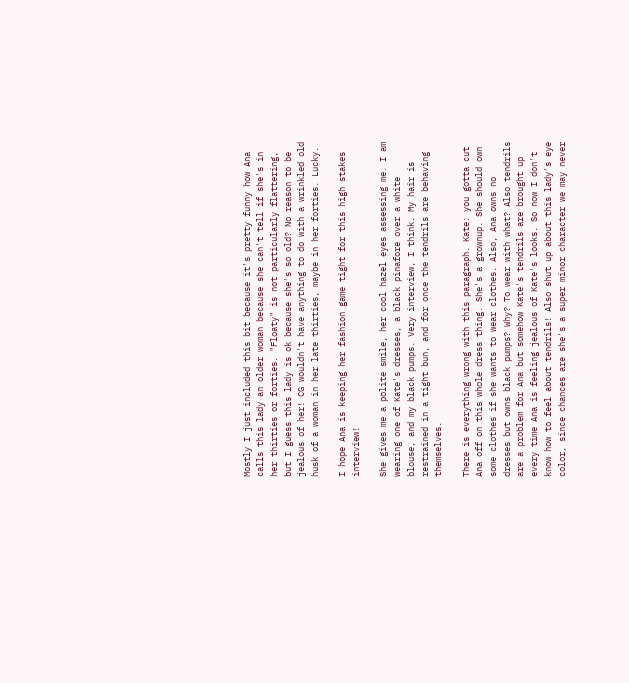Mostly I just included this bit because it's pretty funny how Ana calls this lady an older woman because she can't tell if she's in her thirties or forties. "Floaty" is not particularly flattering, but I guess this lady is ok because she's so old? No reason to be jealous of her! CG wouldn't have anything to do with a wrinkled old husk of a woman in her late thirties, maybe in her forties. Lucky.

I hope Ana is keeping her fashion game tight for this high stakes interview!

She gives me a polite smile, her cool hazel eyes assessing me. I am wearing one of Kate's dresses, a black pinafore over a white blouse, and my black pumps. Very interview, I think. My hair is restrained in a tight bun, and for once the tendrils are behaving themselves.

There is everything wrong with this paragraph. Kate: you gotta cut Ana off on this whole dress thing. She's a grownup. She should own some clothes if she wants to wear clothes. Also, Ana owns no dresses but owns black pumps? Why? To wear with what? Also tendrils are a problem for Ana but somehow Kate's tendrils are brought up every time Ana is feeling jealous of Kate's looks. So now I don't know how to feel about tendrils! Also shut up about this lady's eye color, since chances are she's a super minor character we may never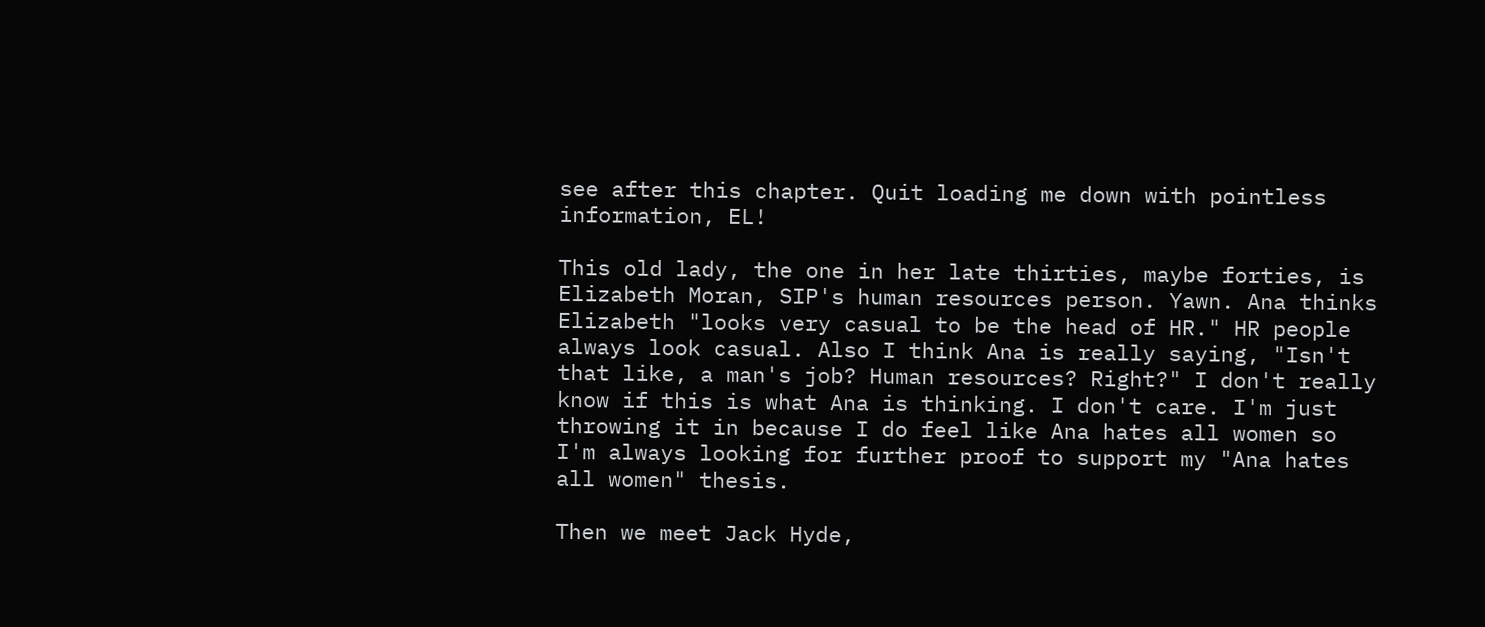see after this chapter. Quit loading me down with pointless information, EL!

This old lady, the one in her late thirties, maybe forties, is Elizabeth Moran, SIP's human resources person. Yawn. Ana thinks Elizabeth "looks very casual to be the head of HR." HR people always look casual. Also I think Ana is really saying, "Isn't that like, a man's job? Human resources? Right?" I don't really know if this is what Ana is thinking. I don't care. I'm just throwing it in because I do feel like Ana hates all women so I'm always looking for further proof to support my "Ana hates all women" thesis.

Then we meet Jack Hyde,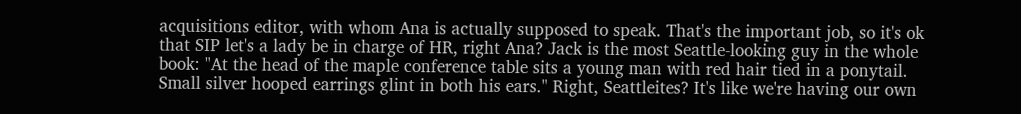acquisitions editor, with whom Ana is actually supposed to speak. That's the important job, so it's ok that SIP let's a lady be in charge of HR, right Ana? Jack is the most Seattle-looking guy in the whole book: "At the head of the maple conference table sits a young man with red hair tied in a ponytail. Small silver hooped earrings glint in both his ears." Right, Seattleites? It's like we're having our own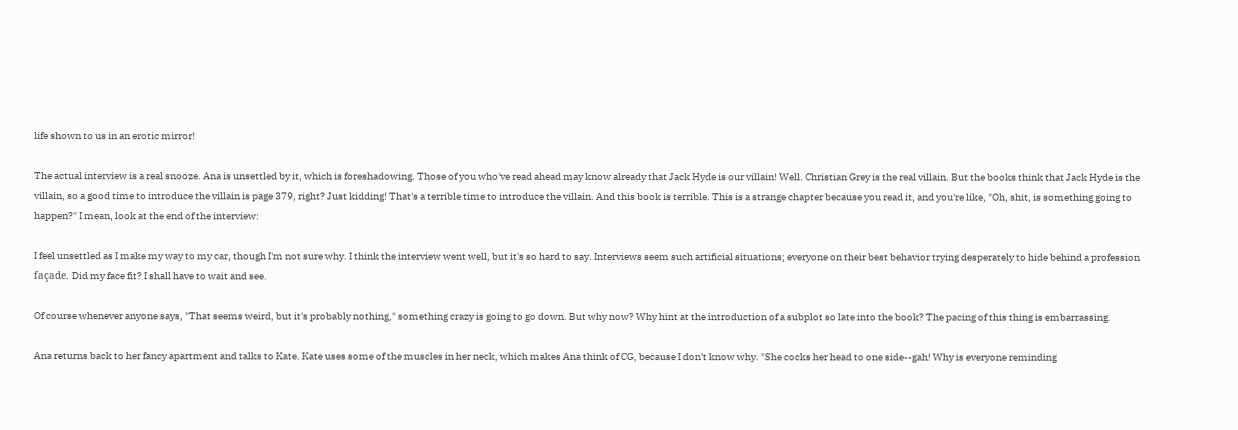life shown to us in an erotic mirror!

The actual interview is a real snooze. Ana is unsettled by it, which is foreshadowing. Those of you who've read ahead may know already that Jack Hyde is our villain! Well. Christian Grey is the real villain. But the books think that Jack Hyde is the villain, so a good time to introduce the villain is page 379, right? Just kidding! That's a terrible time to introduce the villain. And this book is terrible. This is a strange chapter because you read it, and you're like, "Oh, shit, is something going to happen?" I mean, look at the end of the interview:

I feel unsettled as I make my way to my car, though I'm not sure why. I think the interview went well, but it's so hard to say. Interviews seem such artificial situations; everyone on their best behavior trying desperately to hide behind a profession façade. Did my face fit? I shall have to wait and see.

Of course whenever anyone says, "That seems weird, but it's probably nothing," something crazy is going to go down. But why now? Why hint at the introduction of a subplot so late into the book? The pacing of this thing is embarrassing.

Ana returns back to her fancy apartment and talks to Kate. Kate uses some of the muscles in her neck, which makes Ana think of CG, because I don't know why. "She cocks her head to one side--gah! Why is everyone reminding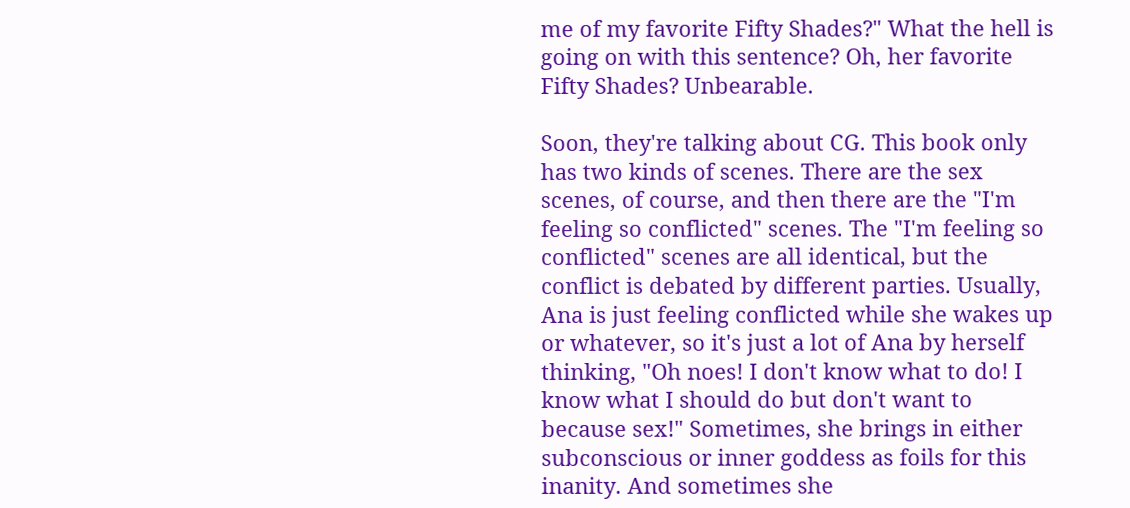me of my favorite Fifty Shades?" What the hell is going on with this sentence? Oh, her favorite Fifty Shades? Unbearable.

Soon, they're talking about CG. This book only has two kinds of scenes. There are the sex scenes, of course, and then there are the "I'm feeling so conflicted" scenes. The "I'm feeling so conflicted" scenes are all identical, but the conflict is debated by different parties. Usually, Ana is just feeling conflicted while she wakes up or whatever, so it's just a lot of Ana by herself thinking, "Oh noes! I don't know what to do! I know what I should do but don't want to because sex!" Sometimes, she brings in either subconscious or inner goddess as foils for this inanity. And sometimes she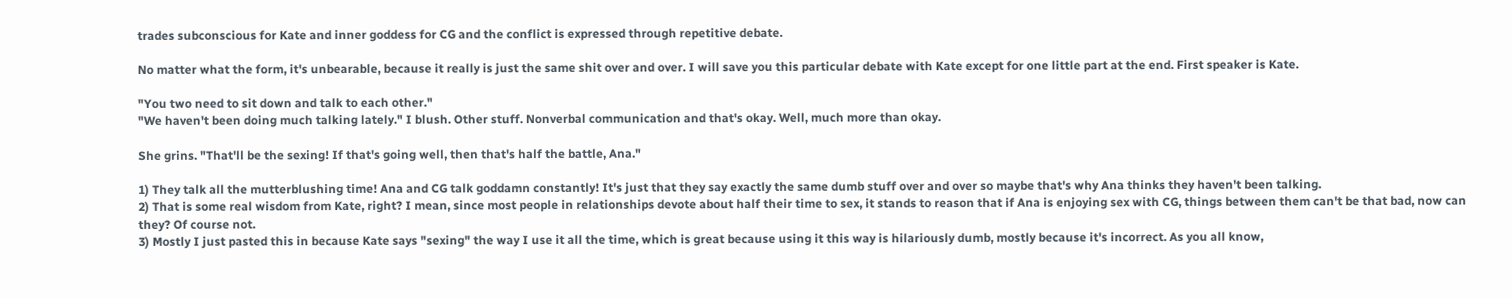trades subconscious for Kate and inner goddess for CG and the conflict is expressed through repetitive debate.

No matter what the form, it's unbearable, because it really is just the same shit over and over. I will save you this particular debate with Kate except for one little part at the end. First speaker is Kate.

"You two need to sit down and talk to each other."
"We haven't been doing much talking lately." I blush. Other stuff. Nonverbal communication and that's okay. Well, much more than okay.

She grins. "That'll be the sexing! If that's going well, then that's half the battle, Ana."

1) They talk all the mutterblushing time! Ana and CG talk goddamn constantly! It's just that they say exactly the same dumb stuff over and over so maybe that's why Ana thinks they haven't been talking.
2) That is some real wisdom from Kate, right? I mean, since most people in relationships devote about half their time to sex, it stands to reason that if Ana is enjoying sex with CG, things between them can't be that bad, now can they? Of course not.
3) Mostly I just pasted this in because Kate says "sexing" the way I use it all the time, which is great because using it this way is hilariously dumb, mostly because it's incorrect. As you all know,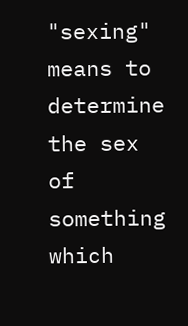"sexing" means to determine the sex of something which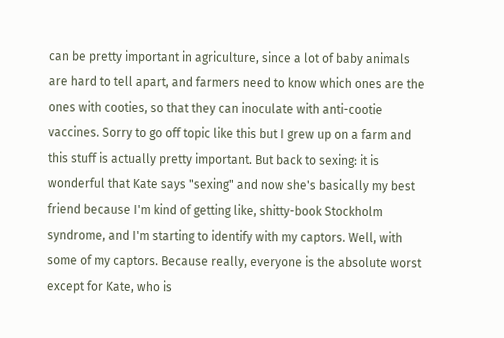can be pretty important in agriculture, since a lot of baby animals are hard to tell apart, and farmers need to know which ones are the ones with cooties, so that they can inoculate with anti-cootie vaccines. Sorry to go off topic like this but I grew up on a farm and this stuff is actually pretty important. But back to sexing: it is wonderful that Kate says "sexing" and now she's basically my best friend because I'm kind of getting like, shitty-book Stockholm syndrome, and I'm starting to identify with my captors. Well, with some of my captors. Because really, everyone is the absolute worst except for Kate, who is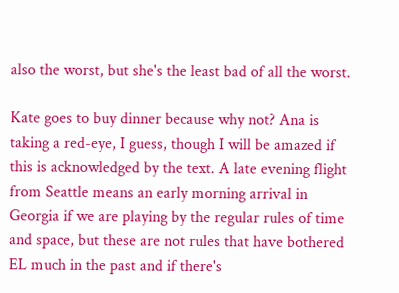also the worst, but she's the least bad of all the worst.

Kate goes to buy dinner because why not? Ana is taking a red-eye, I guess, though I will be amazed if this is acknowledged by the text. A late evening flight from Seattle means an early morning arrival in Georgia if we are playing by the regular rules of time and space, but these are not rules that have bothered EL much in the past and if there's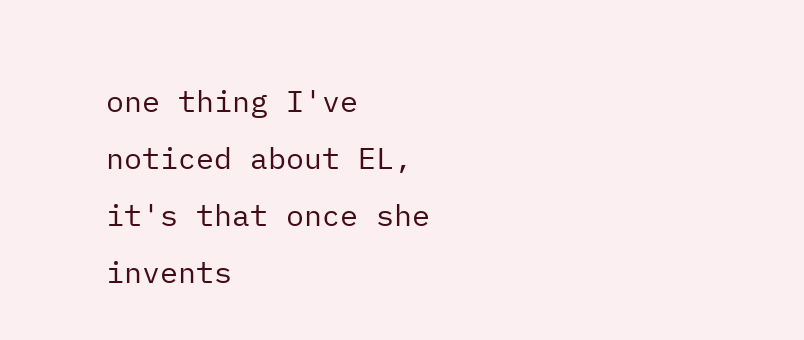one thing I've noticed about EL, it's that once she invents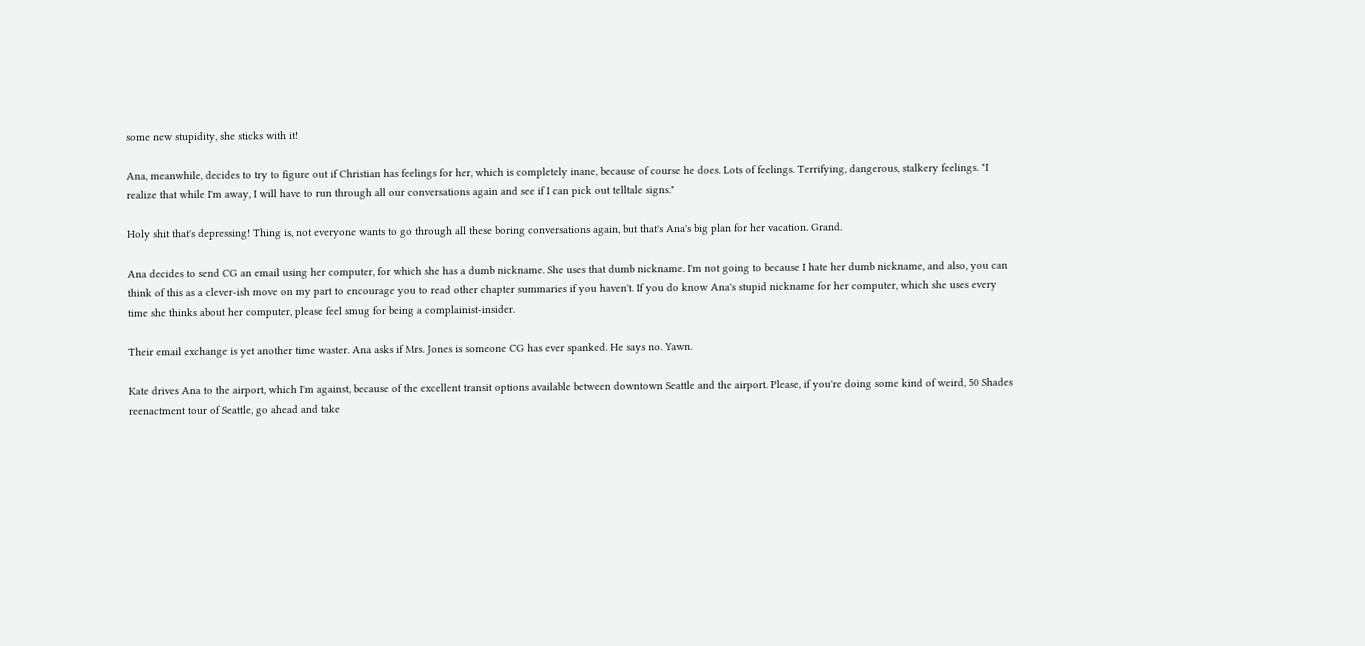some new stupidity, she sticks with it!

Ana, meanwhile, decides to try to figure out if Christian has feelings for her, which is completely inane, because of course he does. Lots of feelings. Terrifying, dangerous, stalkery feelings. "I realize that while I'm away, I will have to run through all our conversations again and see if I can pick out telltale signs."

Holy shit that's depressing! Thing is, not everyone wants to go through all these boring conversations again, but that's Ana's big plan for her vacation. Grand.

Ana decides to send CG an email using her computer, for which she has a dumb nickname. She uses that dumb nickname. I'm not going to because I hate her dumb nickname, and also, you can think of this as a clever-ish move on my part to encourage you to read other chapter summaries if you haven't. If you do know Ana's stupid nickname for her computer, which she uses every time she thinks about her computer, please feel smug for being a complainist-insider.

Their email exchange is yet another time waster. Ana asks if Mrs. Jones is someone CG has ever spanked. He says no. Yawn.

Kate drives Ana to the airport, which I'm against, because of the excellent transit options available between downtown Seattle and the airport. Please, if you're doing some kind of weird, 50 Shades reenactment tour of Seattle, go ahead and take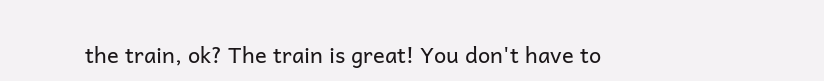the train, ok? The train is great! You don't have to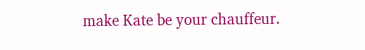make Kate be your chauffeur.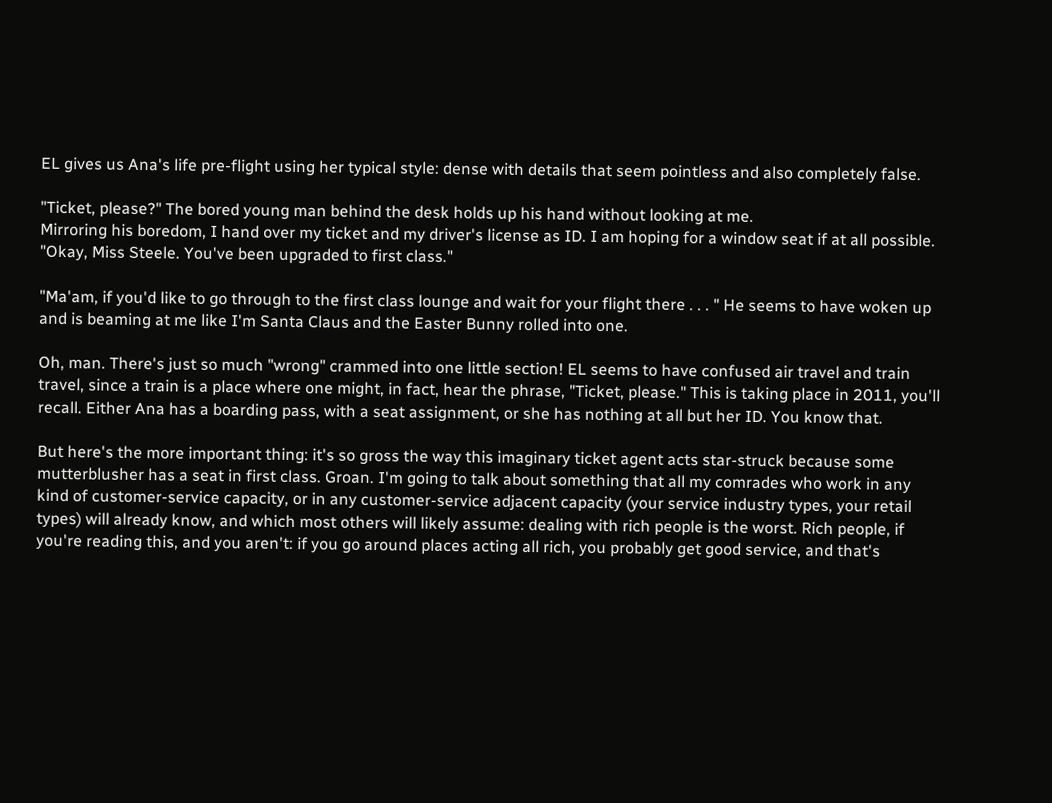EL gives us Ana's life pre-flight using her typical style: dense with details that seem pointless and also completely false.

"Ticket, please?" The bored young man behind the desk holds up his hand without looking at me.
Mirroring his boredom, I hand over my ticket and my driver's license as ID. I am hoping for a window seat if at all possible.
"Okay, Miss Steele. You've been upgraded to first class."

"Ma'am, if you'd like to go through to the first class lounge and wait for your flight there . . . " He seems to have woken up and is beaming at me like I'm Santa Claus and the Easter Bunny rolled into one.

Oh, man. There's just so much "wrong" crammed into one little section! EL seems to have confused air travel and train travel, since a train is a place where one might, in fact, hear the phrase, "Ticket, please." This is taking place in 2011, you'll recall. Either Ana has a boarding pass, with a seat assignment, or she has nothing at all but her ID. You know that.

But here's the more important thing: it's so gross the way this imaginary ticket agent acts star-struck because some mutterblusher has a seat in first class. Groan. I'm going to talk about something that all my comrades who work in any kind of customer-service capacity, or in any customer-service adjacent capacity (your service industry types, your retail types) will already know, and which most others will likely assume: dealing with rich people is the worst. Rich people, if you're reading this, and you aren't: if you go around places acting all rich, you probably get good service, and that's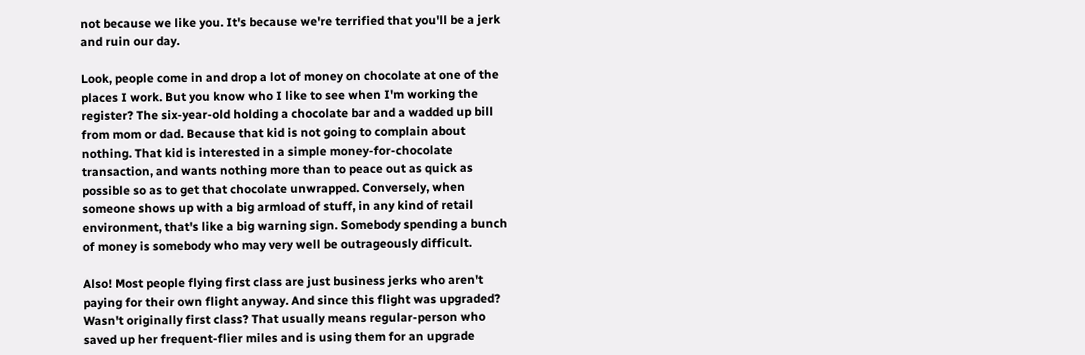not because we like you. It's because we're terrified that you'll be a jerk and ruin our day.

Look, people come in and drop a lot of money on chocolate at one of the places I work. But you know who I like to see when I'm working the register? The six-year-old holding a chocolate bar and a wadded up bill from mom or dad. Because that kid is not going to complain about nothing. That kid is interested in a simple money-for-chocolate transaction, and wants nothing more than to peace out as quick as possible so as to get that chocolate unwrapped. Conversely, when someone shows up with a big armload of stuff, in any kind of retail environment, that's like a big warning sign. Somebody spending a bunch of money is somebody who may very well be outrageously difficult.

Also! Most people flying first class are just business jerks who aren't paying for their own flight anyway. And since this flight was upgraded? Wasn't originally first class? That usually means regular-person who saved up her frequent-flier miles and is using them for an upgrade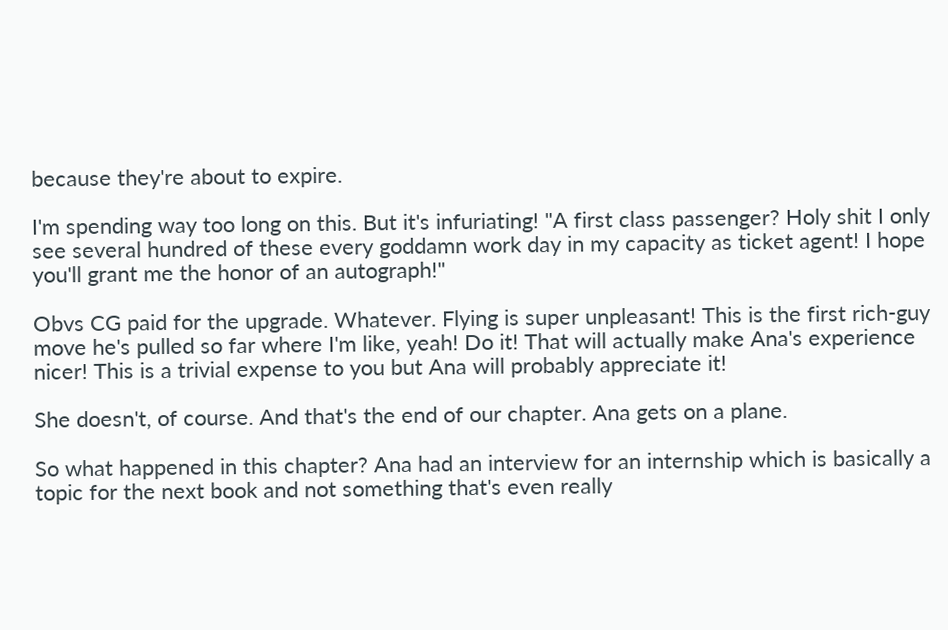because they're about to expire.

I'm spending way too long on this. But it's infuriating! "A first class passenger? Holy shit I only see several hundred of these every goddamn work day in my capacity as ticket agent! I hope you'll grant me the honor of an autograph!"

Obvs CG paid for the upgrade. Whatever. Flying is super unpleasant! This is the first rich-guy move he's pulled so far where I'm like, yeah! Do it! That will actually make Ana's experience nicer! This is a trivial expense to you but Ana will probably appreciate it!

She doesn't, of course. And that's the end of our chapter. Ana gets on a plane.

So what happened in this chapter? Ana had an interview for an internship which is basically a topic for the next book and not something that's even really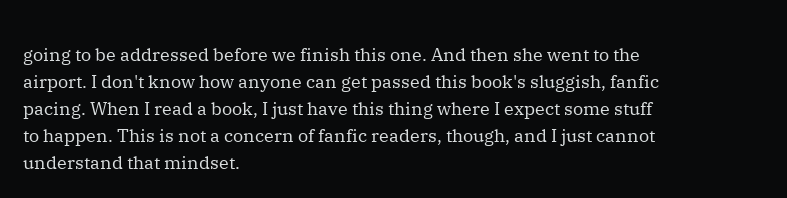going to be addressed before we finish this one. And then she went to the airport. I don't know how anyone can get passed this book's sluggish, fanfic pacing. When I read a book, I just have this thing where I expect some stuff to happen. This is not a concern of fanfic readers, though, and I just cannot understand that mindset.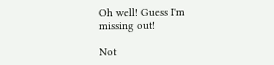Oh well! Guess I'm missing out!

Not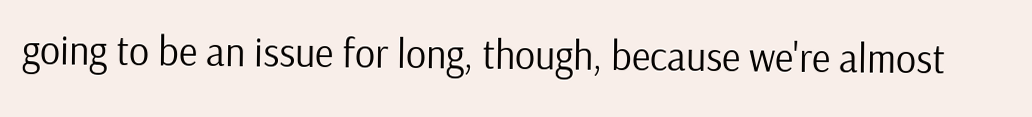going to be an issue for long, though, because we're almost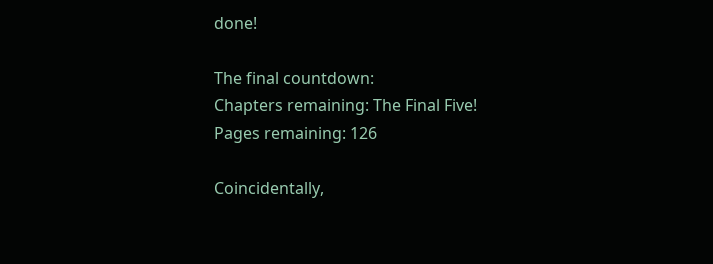done!

The final countdown:
Chapters remaining: The Final Five!
Pages remaining: 126

Coincidentally,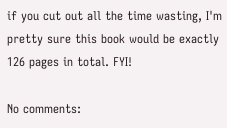if you cut out all the time wasting, I'm pretty sure this book would be exactly 126 pages in total. FYI!

No comments: